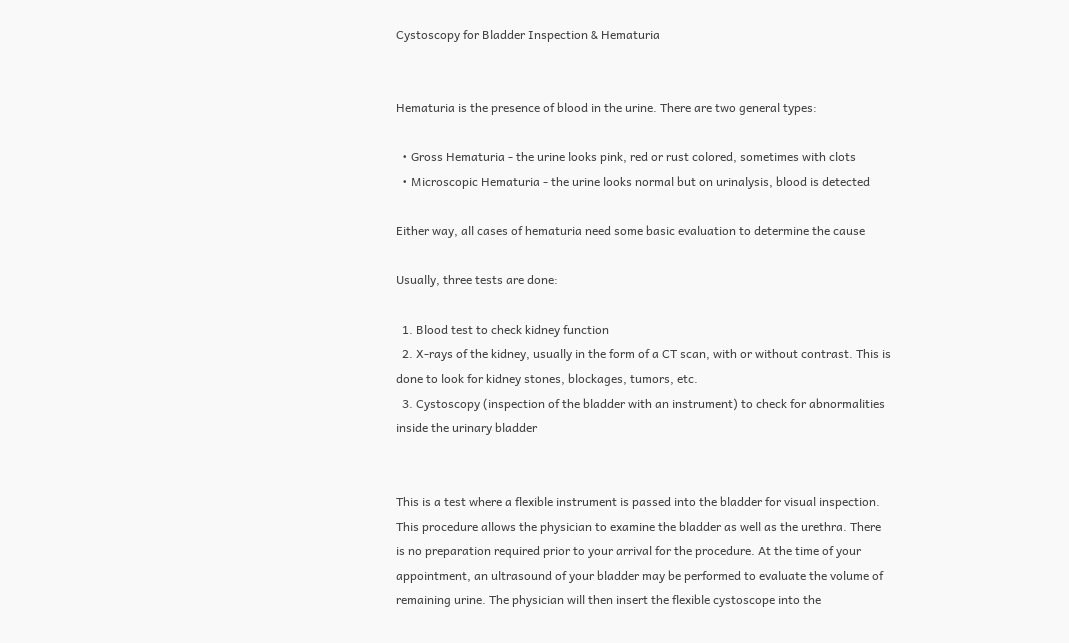Cystoscopy for Bladder Inspection & Hematuria


Hematuria is the presence of blood in the urine. There are two general types:

  • Gross Hematuria - the urine looks pink, red or rust colored, sometimes with clots
  • Microscopic Hematuria - the urine looks normal but on urinalysis, blood is detected

Either way, all cases of hematuria need some basic evaluation to determine the cause

Usually, three tests are done:

  1. Blood test to check kidney function
  2. X-rays of the kidney, usually in the form of a CT scan, with or without contrast. This is done to look for kidney stones, blockages, tumors, etc.
  3. Cystoscopy (inspection of the bladder with an instrument) to check for abnormalities inside the urinary bladder


This is a test where a flexible instrument is passed into the bladder for visual inspection. This procedure allows the physician to examine the bladder as well as the urethra. There is no preparation required prior to your arrival for the procedure. At the time of your appointment, an ultrasound of your bladder may be performed to evaluate the volume of remaining urine. The physician will then insert the flexible cystoscope into the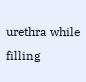urethra while filling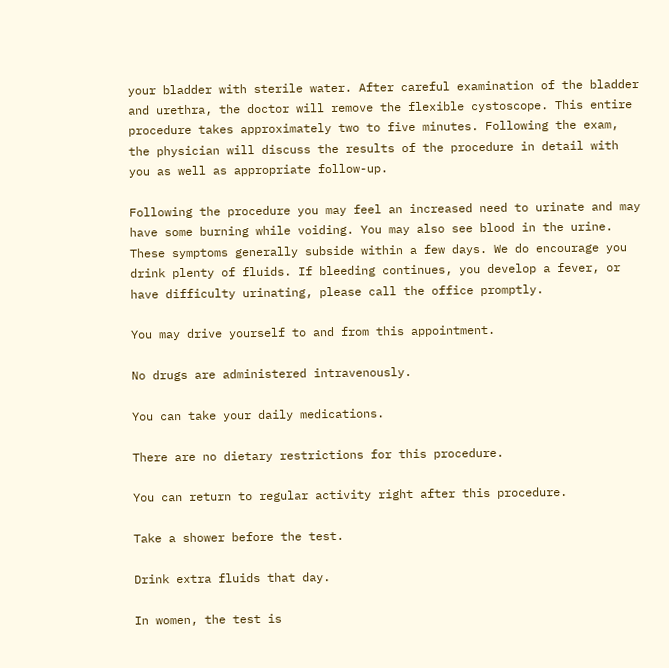your bladder with sterile water. After careful examination of the bladder and urethra, the doctor will remove the flexible cystoscope. This entire procedure takes approximately two to five minutes. Following the exam, the physician will discuss the results of the procedure in detail with you as well as appropriate follow-up.

Following the procedure you may feel an increased need to urinate and may have some burning while voiding. You may also see blood in the urine. These symptoms generally subside within a few days. We do encourage you drink plenty of fluids. If bleeding continues, you develop a fever, or have difficulty urinating, please call the office promptly.

You may drive yourself to and from this appointment.

No drugs are administered intravenously.

You can take your daily medications.

There are no dietary restrictions for this procedure.

You can return to regular activity right after this procedure.

Take a shower before the test.

Drink extra fluids that day.

In women, the test is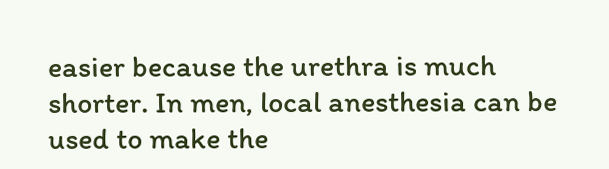easier because the urethra is much shorter. In men, local anesthesia can be used to make the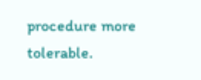procedure more tolerable.